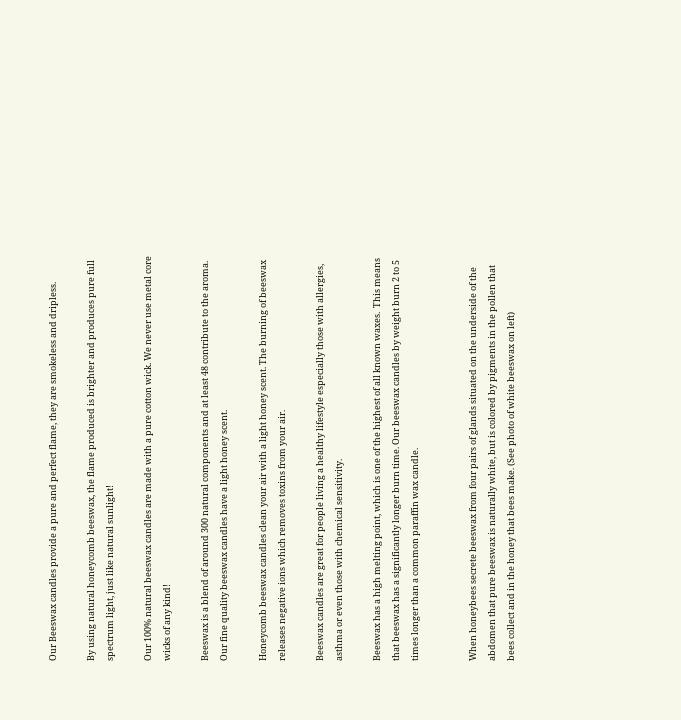Our Beeswax candles provide a pure and perfect flame, they are smokeless and dripless.

By using natural honeycomb beeswax, the flame produced is brighter and produces pure full spectrum light, just like natural sunlight!

Our 100% natural beeswax candles are made with a pure cotton wick. We never use metal core wicks of any kind!

Beeswax is a blend of around 300 natural components and at least 48 contribute to the aroma. Our fine quality beeswax candles have a light honey scent.

Honeycomb beeswax candles clean your air with a light honey scent. The burning of beeswax releases negative ions which removes toxins from your air.

Beeswax candles are great for people living a healthy lifestyle especially those with allergies, asthma or even those with chemical sensitivity.

Beeswax has a high melting point, which is one of the highest of all known waxes.  This means that beeswax has a significantly longer burn time. Our beeswax candles by weight burn 2 to 5 times longer than a common paraffin wax candle.


When honeybees secrete beeswax from four pairs of glands situated on the underside of the abdomen that pure beeswax is naturally white, but is colored by pigments in the pollen that bees collect and in the honey that bees make. (See photo of white beeswax on left)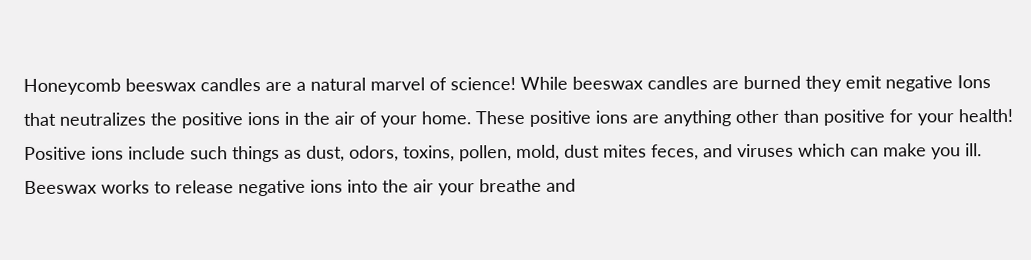Honeycomb beeswax candles are a natural marvel of science! While beeswax candles are burned they emit negative Ions that neutralizes the positive ions in the air of your home. These positive ions are anything other than positive for your health! Positive ions include such things as dust, odors, toxins, pollen, mold, dust mites feces, and viruses which can make you ill. Beeswax works to release negative ions into the air your breathe and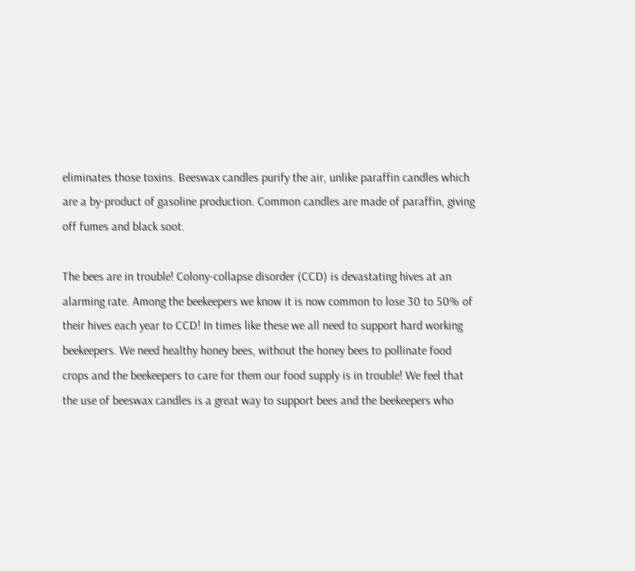eliminates those toxins. Beeswax candles purify the air, unlike paraffin candles which are a by-product of gasoline production. Common candles are made of paraffin, giving off fumes and black soot.

The bees are in trouble! Colony-collapse disorder (CCD) is devastating hives at an alarming rate. Among the beekeepers we know it is now common to lose 30 to 50% of their hives each year to CCD! In times like these we all need to support hard working beekeepers. We need healthy honey bees, without the honey bees to pollinate food crops and the beekeepers to care for them our food supply is in trouble! We feel that the use of beeswax candles is a great way to support bees and the beekeepers who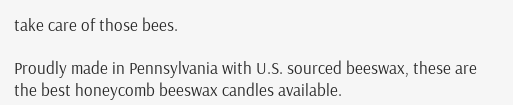take care of those bees.

Proudly made in Pennsylvania with U.S. sourced beeswax, these are the best honeycomb beeswax candles available.